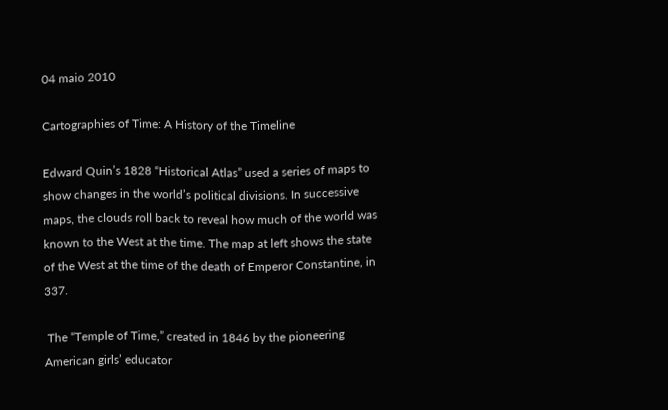04 maio 2010

Cartographies of Time: A History of the Timeline

Edward Quin’s 1828 “Historical Atlas” used a series of maps to show changes in the world’s political divisions. In successive maps, the clouds roll back to reveal how much of the world was known to the West at the time. The map at left shows the state of the West at the time of the death of Emperor Constantine, in 337.

 The “Temple of Time,” created in 1846 by the pioneering American girls’ educator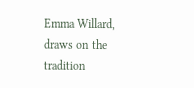Emma Willard, draws on the tradition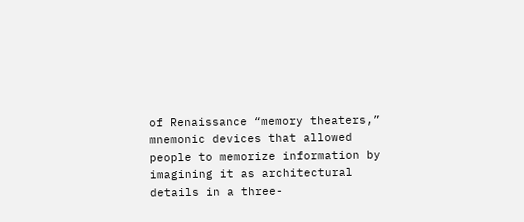of Renaissance “memory theaters,” mnemonic devices that allowed people to memorize information by imagining it as architectural details in a three-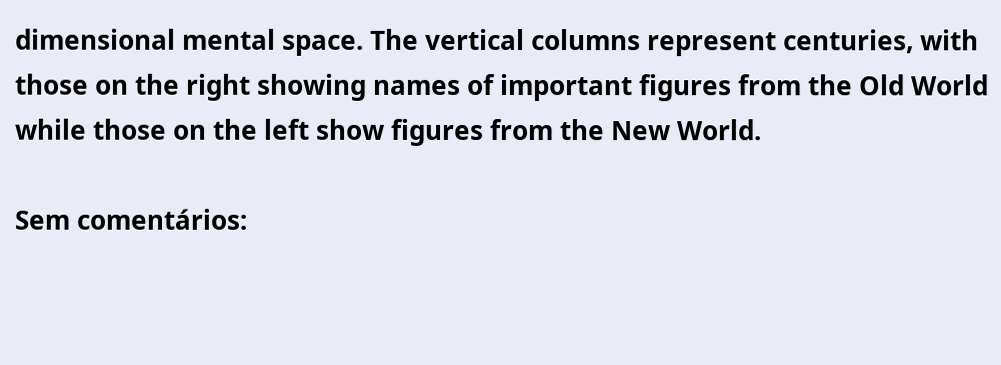dimensional mental space. The vertical columns represent centuries, with those on the right showing names of important figures from the Old World while those on the left show figures from the New World.

Sem comentários: